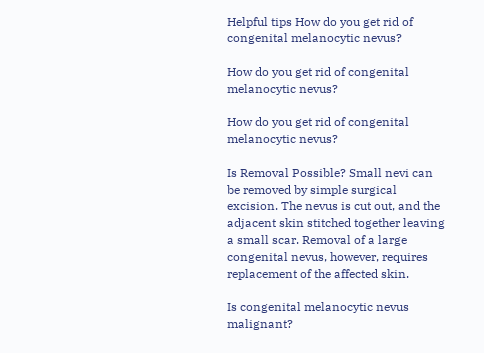Helpful tips How do you get rid of congenital melanocytic nevus?

How do you get rid of congenital melanocytic nevus?

How do you get rid of congenital melanocytic nevus?

Is Removal Possible? Small nevi can be removed by simple surgical excision. The nevus is cut out, and the adjacent skin stitched together leaving a small scar. Removal of a large congenital nevus, however, requires replacement of the affected skin.

Is congenital melanocytic nevus malignant?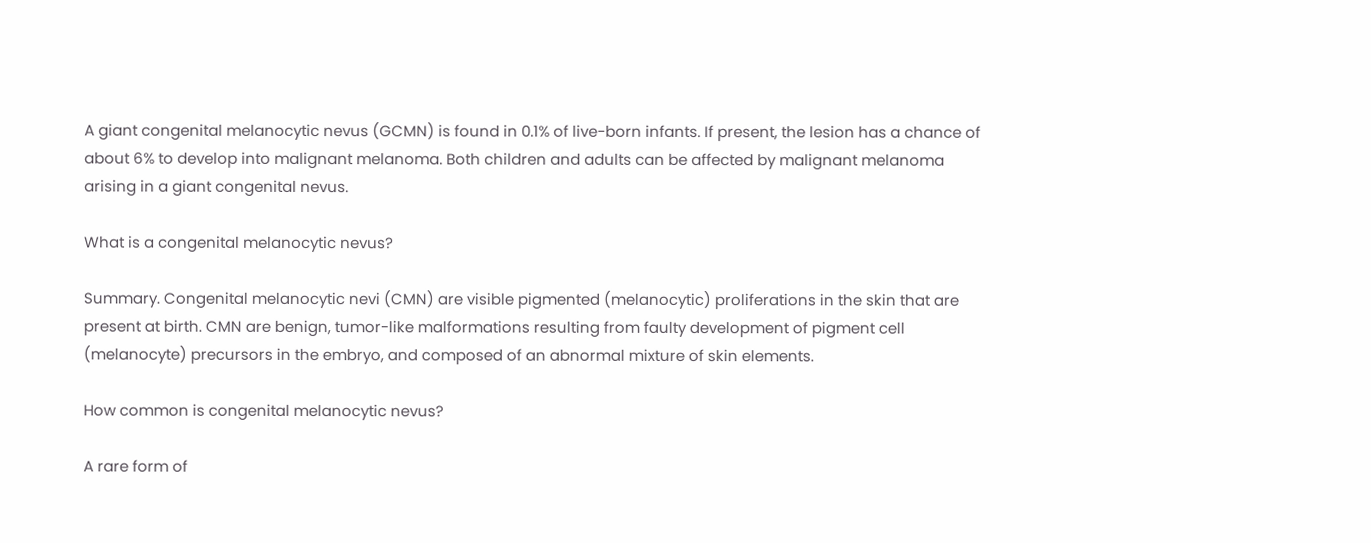A giant congenital melanocytic nevus (GCMN) is found in 0.1% of live-born infants. If present, the lesion has a chance of about 6% to develop into malignant melanoma. Both children and adults can be affected by malignant melanoma arising in a giant congenital nevus.

What is a congenital melanocytic nevus?

Summary. Congenital melanocytic nevi (CMN) are visible pigmented (melanocytic) proliferations in the skin that are present at birth. CMN are benign, tumor-like malformations resulting from faulty development of pigment cell (melanocyte) precursors in the embryo, and composed of an abnormal mixture of skin elements.

How common is congenital melanocytic nevus?

A rare form of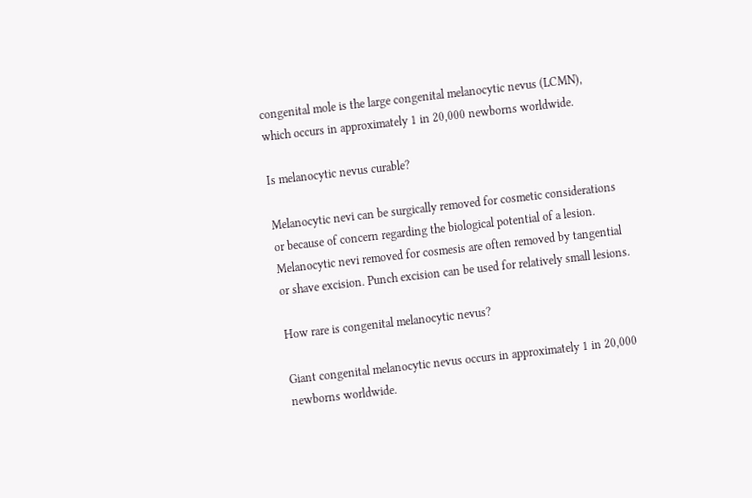congenital mole is the large congenital melanocytic nevus (LCMN), which occurs in approximately 1 in 20,000 newborns worldwide.

Is melanocytic nevus curable?

Melanocytic nevi can be surgically removed for cosmetic considerations or because of concern regarding the biological potential of a lesion. Melanocytic nevi removed for cosmesis are often removed by tangential or shave excision. Punch excision can be used for relatively small lesions.

How rare is congenital melanocytic nevus?

Giant congenital melanocytic nevus occurs in approximately 1 in 20,000 newborns worldwide.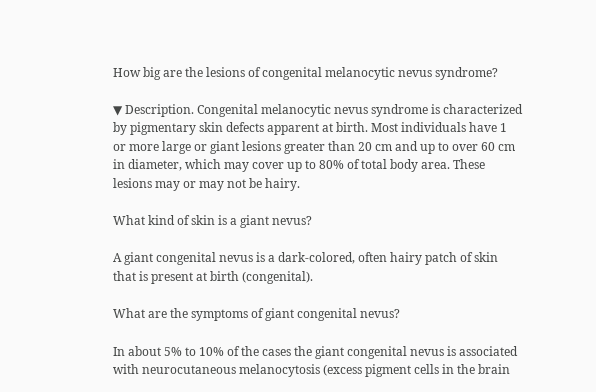How big are the lesions of congenital melanocytic nevus syndrome?

▼ Description. Congenital melanocytic nevus syndrome is characterized by pigmentary skin defects apparent at birth. Most individuals have 1 or more large or giant lesions greater than 20 cm and up to over 60 cm in diameter, which may cover up to 80% of total body area. These lesions may or may not be hairy.

What kind of skin is a giant nevus?

A giant congenital nevus is a dark-colored, often hairy patch of skin that is present at birth (congenital).

What are the symptoms of giant congenital nevus?

In about 5% to 10% of the cases the giant congenital nevus is associated with neurocutaneous melanocytosis (excess pigment cells in the brain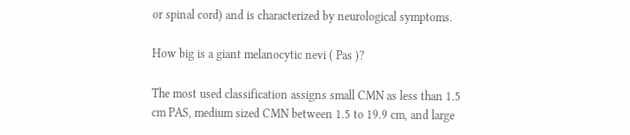or spinal cord) and is characterized by neurological symptoms.

How big is a giant melanocytic nevi ( Pas )?

The most used classification assigns small CMN as less than 1.5 cm PAS, medium sized CMN between 1.5 to 19.9 cm, and large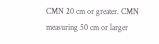CMN 20 cm or greater. CMN measuring 50 cm or larger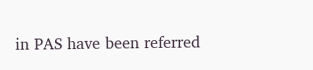in PAS have been referred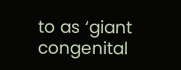to as ‘giant congenital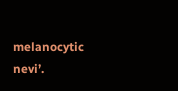melanocytic nevi’.